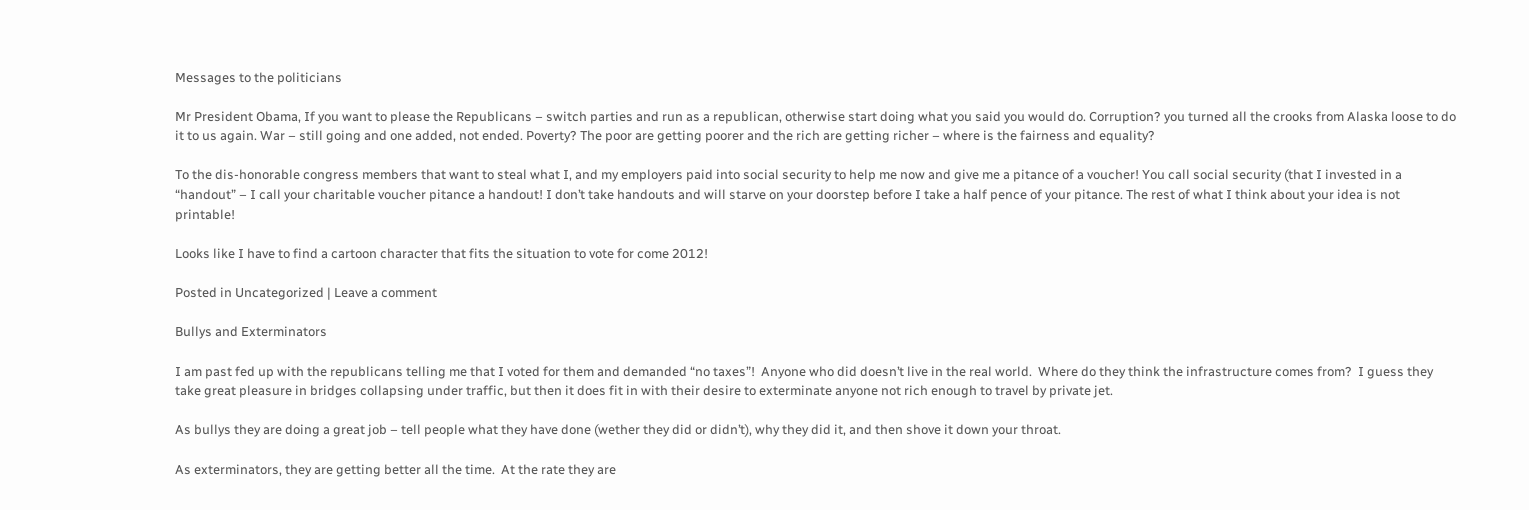Messages to the politicians

Mr President Obama, If you want to please the Republicans – switch parties and run as a republican, otherwise start doing what you said you would do. Corruption? you turned all the crooks from Alaska loose to do it to us again. War – still going and one added, not ended. Poverty? The poor are getting poorer and the rich are getting richer – where is the fairness and equality?

To the dis-honorable congress members that want to steal what I, and my employers paid into social security to help me now and give me a pitance of a voucher! You call social security (that I invested in a “handout” – I call your charitable voucher pitance a handout! I don’t take handouts and will starve on your doorstep before I take a half pence of your pitance. The rest of what I think about your idea is not printable!

Looks like I have to find a cartoon character that fits the situation to vote for come 2012!

Posted in Uncategorized | Leave a comment

Bullys and Exterminators

I am past fed up with the republicans telling me that I voted for them and demanded “no taxes”!  Anyone who did doesn’t live in the real world.  Where do they think the infrastructure comes from?  I guess they take great pleasure in bridges collapsing under traffic, but then it does fit in with their desire to exterminate anyone not rich enough to travel by private jet.

As bullys they are doing a great job – tell people what they have done (wether they did or didn’t), why they did it, and then shove it down your throat.

As exterminators, they are getting better all the time.  At the rate they are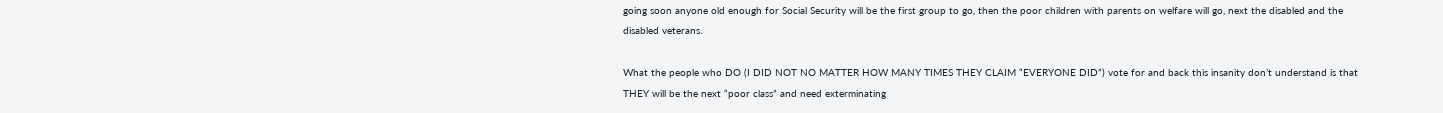going soon anyone old enough for Social Security will be the first group to go, then the poor children with parents on welfare will go, next the disabled and the disabled veterans.

What the people who DO (I DID NOT NO MATTER HOW MANY TIMES THEY CLAIM “EVERYONE DID”) vote for and back this insanity don’t understand is that THEY will be the next “poor class” and need exterminating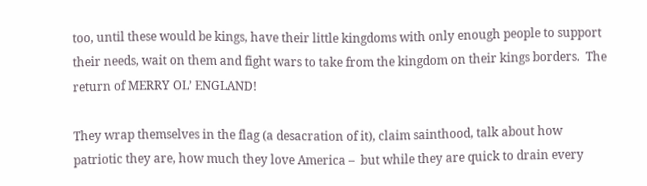too, until these would be kings, have their little kingdoms with only enough people to support their needs, wait on them and fight wars to take from the kingdom on their kings borders.  The return of MERRY OL’ ENGLAND!

They wrap themselves in the flag (a desacration of it), claim sainthood, talk about how patriotic they are, how much they love America –  but while they are quick to drain every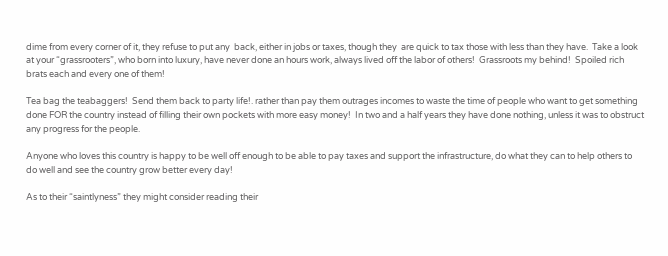dime from every corner of it, they refuse to put any  back, either in jobs or taxes, though they  are quick to tax those with less than they have.  Take a look at your “grassrooters”, who born into luxury, have never done an hours work, always lived off the labor of others!  Grassroots my behind!  Spoiled rich brats each and every one of them!

Tea bag the teabaggers!  Send them back to party life!. rather than pay them outrages incomes to waste the time of people who want to get something done FOR the country instead of filling their own pockets with more easy money!  In two and a half years they have done nothing, unless it was to obstruct any progress for the people.

Anyone who loves this country is happy to be well off enough to be able to pay taxes and support the infrastructure, do what they can to help others to do well and see the country grow better every day!

As to their “saintlyness” they might consider reading their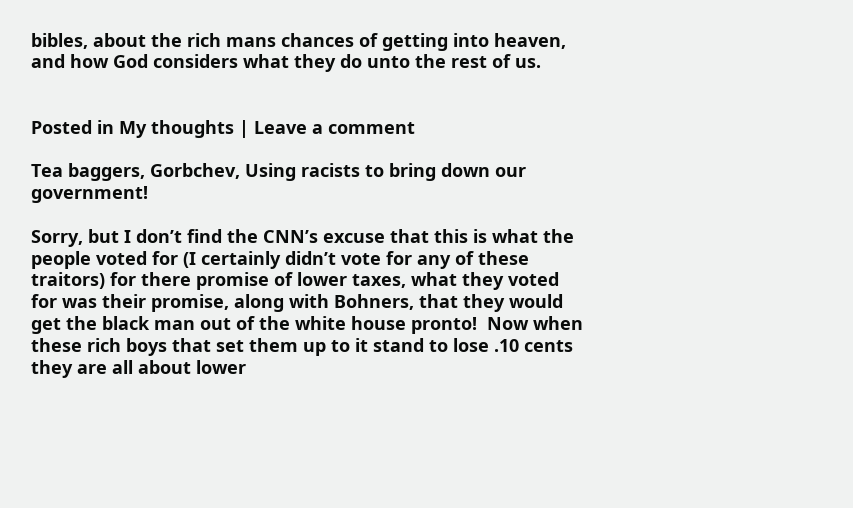bibles, about the rich mans chances of getting into heaven, and how God considers what they do unto the rest of us.


Posted in My thoughts | Leave a comment

Tea baggers, Gorbchev, Using racists to bring down our government!

Sorry, but I don’t find the CNN’s excuse that this is what the people voted for (I certainly didn’t vote for any of these traitors) for there promise of lower taxes, what they voted for was their promise, along with Bohners, that they would get the black man out of the white house pronto!  Now when these rich boys that set them up to it stand to lose .10 cents they are all about lower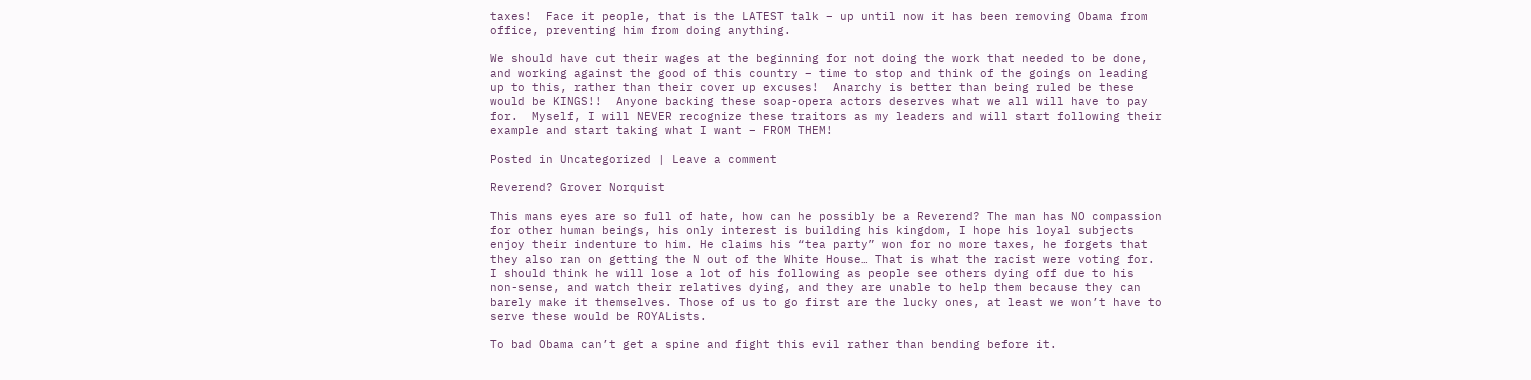taxes!  Face it people, that is the LATEST talk – up until now it has been removing Obama from office, preventing him from doing anything.

We should have cut their wages at the beginning for not doing the work that needed to be done, and working against the good of this country – time to stop and think of the goings on leading up to this, rather than their cover up excuses!  Anarchy is better than being ruled be these would be KINGS!!  Anyone backing these soap-opera actors deserves what we all will have to pay for.  Myself, I will NEVER recognize these traitors as my leaders and will start following their example and start taking what I want – FROM THEM!

Posted in Uncategorized | Leave a comment

Reverend? Grover Norquist

This mans eyes are so full of hate, how can he possibly be a Reverend? The man has NO compassion for other human beings, his only interest is building his kingdom, I hope his loyal subjects enjoy their indenture to him. He claims his “tea party” won for no more taxes, he forgets that they also ran on getting the N out of the White House… That is what the racist were voting for. I should think he will lose a lot of his following as people see others dying off due to his non-sense, and watch their relatives dying, and they are unable to help them because they can barely make it themselves. Those of us to go first are the lucky ones, at least we won’t have to serve these would be ROYALists.

To bad Obama can’t get a spine and fight this evil rather than bending before it.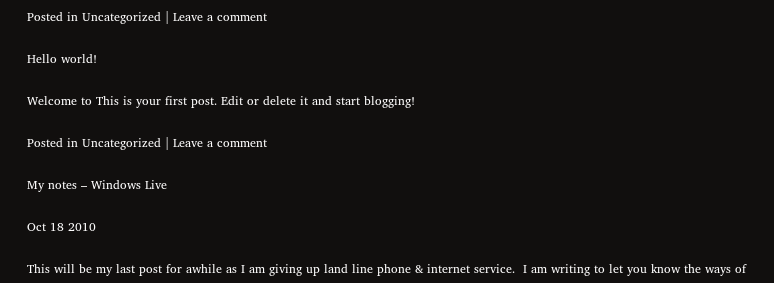Posted in Uncategorized | Leave a comment

Hello world!

Welcome to This is your first post. Edit or delete it and start blogging!

Posted in Uncategorized | Leave a comment

My notes – Windows Live

Oct 18 2010

This will be my last post for awhile as I am giving up land line phone & internet service.  I am writing to let you know the ways of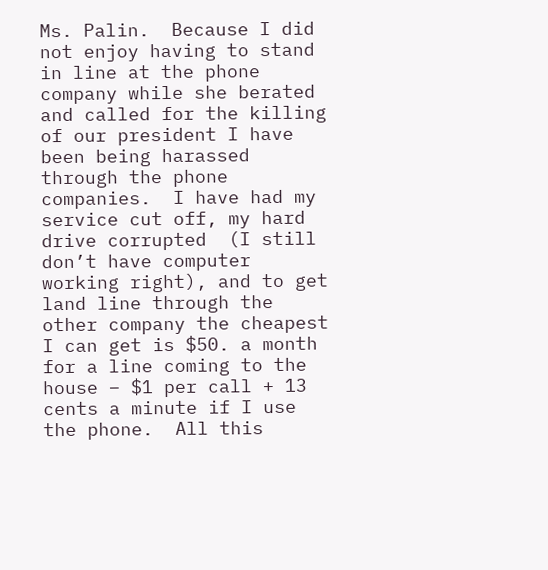Ms. Palin.  Because I did not enjoy having to stand in line at the phone company while she berated and called for the killing of our president I have been being harassed through the phone companies.  I have had my service cut off, my hard drive corrupted  (I still don’t have computer working right), and to get land line through the other company the cheapest I can get is $50. a month for a line coming to the house – $1 per call + 13 cents a minute if I use the phone.  All this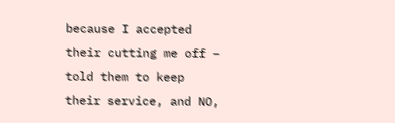because I accepted their cutting me off – told them to keep their service, and NO,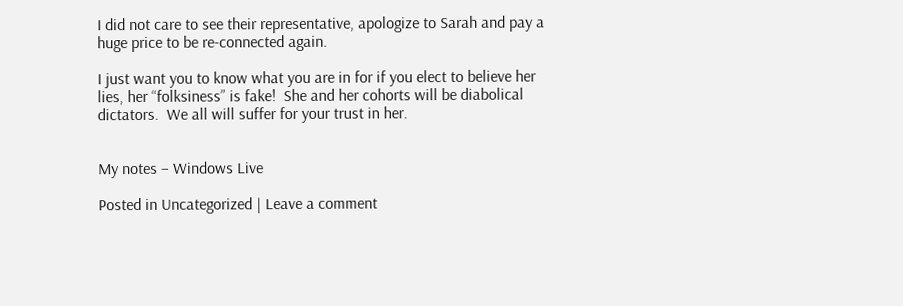I did not care to see their representative, apologize to Sarah and pay a huge price to be re-connected again.

I just want you to know what you are in for if you elect to believe her lies, her “folksiness” is fake!  She and her cohorts will be diabolical dictators.  We all will suffer for your trust in her.


My notes – Windows Live

Posted in Uncategorized | Leave a comment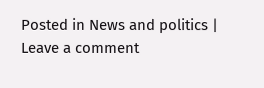Posted in News and politics | Leave a comment